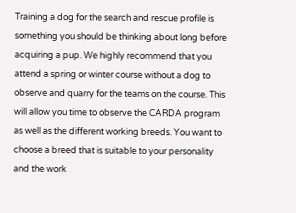Training a dog for the search and rescue profile is something you should be thinking about long before acquiring a pup. We highly recommend that you attend a spring or winter course without a dog to observe and quarry for the teams on the course. This will allow you time to observe the CARDA program as well as the different working breeds. You want to choose a breed that is suitable to your personality and the work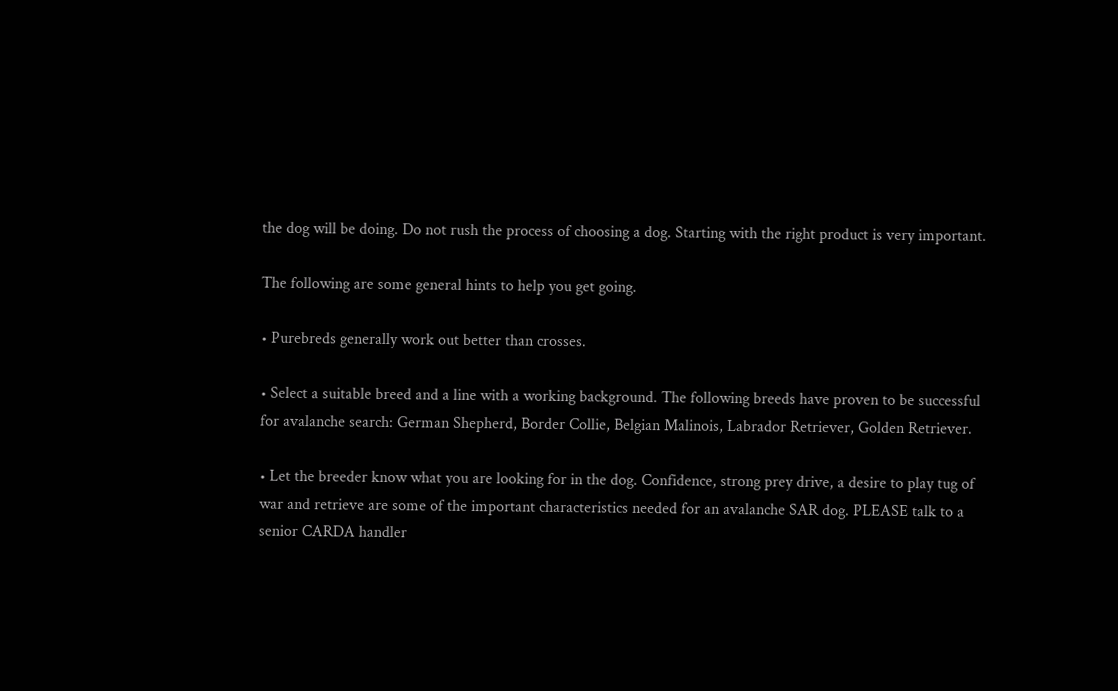the dog will be doing. Do not rush the process of choosing a dog. Starting with the right product is very important.

The following are some general hints to help you get going.

• Purebreds generally work out better than crosses.

• Select a suitable breed and a line with a working background. The following breeds have proven to be successful for avalanche search: German Shepherd, Border Collie, Belgian Malinois, Labrador Retriever, Golden Retriever.

• Let the breeder know what you are looking for in the dog. Confidence, strong prey drive, a desire to play tug of war and retrieve are some of the important characteristics needed for an avalanche SAR dog. PLEASE talk to a senior CARDA handler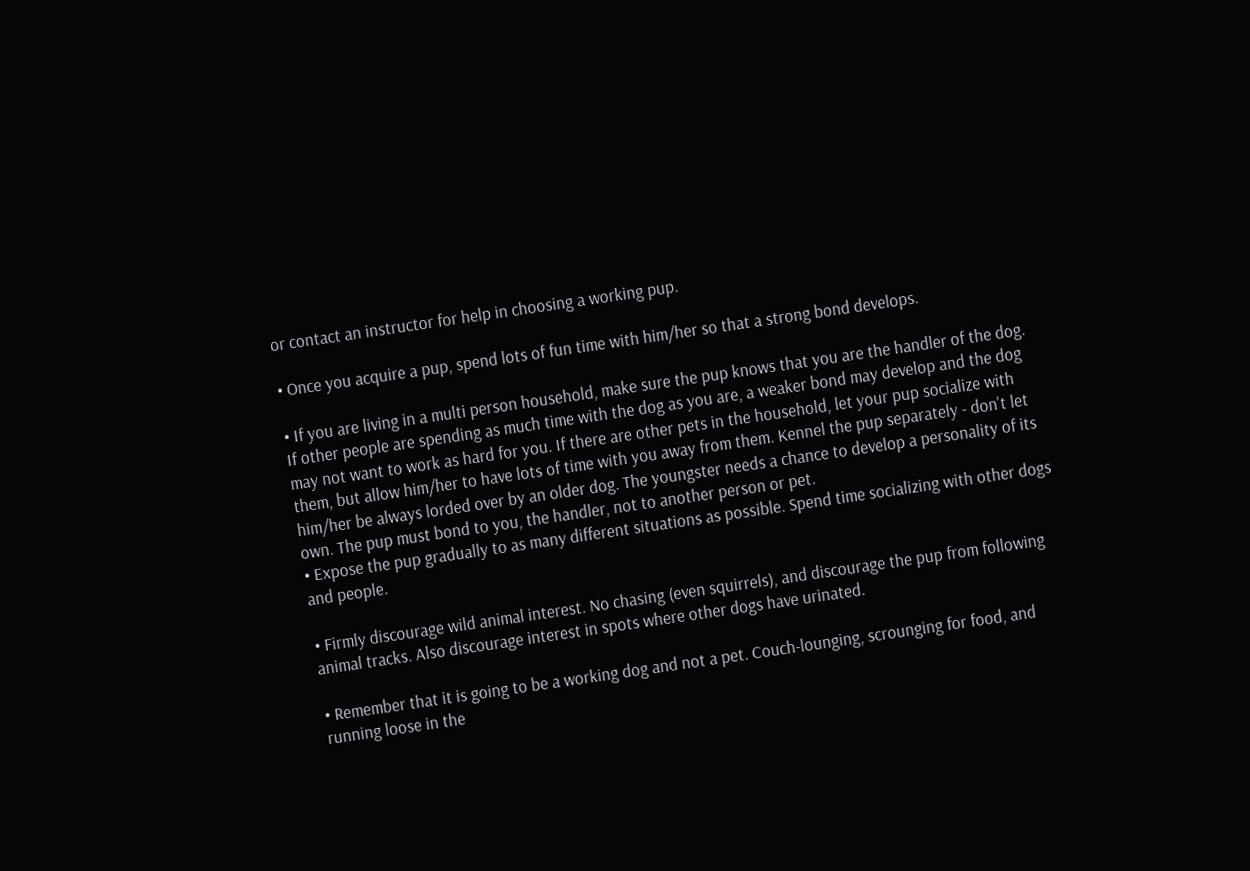or contact an instructor for help in choosing a working pup.

• Once you acquire a pup, spend lots of fun time with him/her so that a strong bond develops.

• If you are living in a multi person household, make sure the pup knows that you are the handler of the dog. If other people are spending as much time with the dog as you are, a weaker bond may develop and the dog may not want to work as hard for you. If there are other pets in the household, let your pup socialize with them, but allow him/her to have lots of time with you away from them. Kennel the pup separately - don't let him/her be always lorded over by an older dog. The youngster needs a chance to develop a personality of its own. The pup must bond to you, the handler, not to another person or pet.
• Expose the pup gradually to as many different situations as possible. Spend time socializing with other dogs and people.

• Firmly discourage wild animal interest. No chasing (even squirrels), and discourage the pup from following animal tracks. Also discourage interest in spots where other dogs have urinated.

• Remember that it is going to be a working dog and not a pet. Couch-lounging, scrounging for food, and running loose in the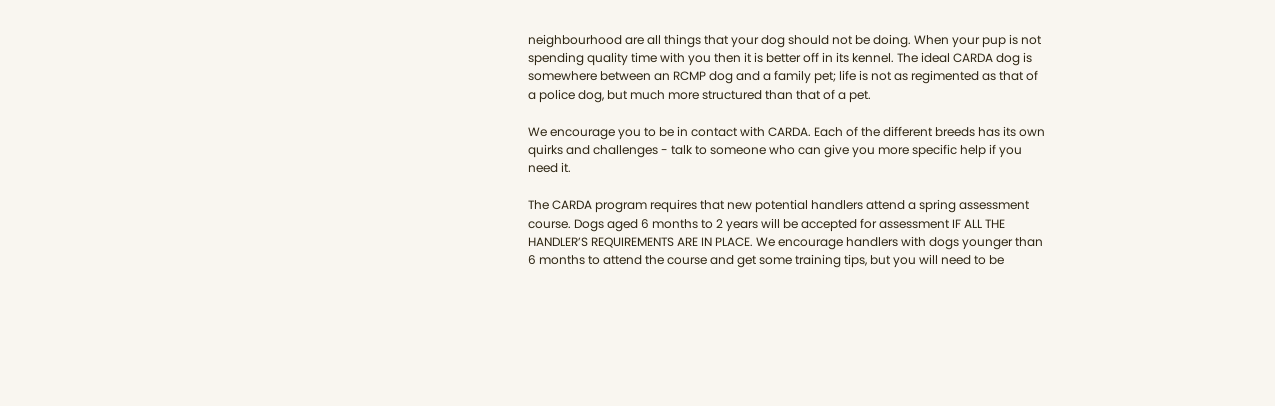neighbourhood are all things that your dog should not be doing. When your pup is not spending quality time with you then it is better off in its kennel. The ideal CARDA dog is somewhere between an RCMP dog and a family pet; life is not as regimented as that of a police dog, but much more structured than that of a pet.

We encourage you to be in contact with CARDA. Each of the different breeds has its own quirks and challenges - talk to someone who can give you more specific help if you need it.

The CARDA program requires that new potential handlers attend a spring assessment course. Dogs aged 6 months to 2 years will be accepted for assessment IF ALL THE HANDLER’S REQUIREMENTS ARE IN PLACE. We encourage handlers with dogs younger than 6 months to attend the course and get some training tips, but you will need to be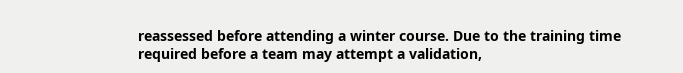reassessed before attending a winter course. Due to the training time required before a team may attempt a validation,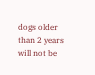dogs older than 2 years will not be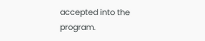accepted into the program.